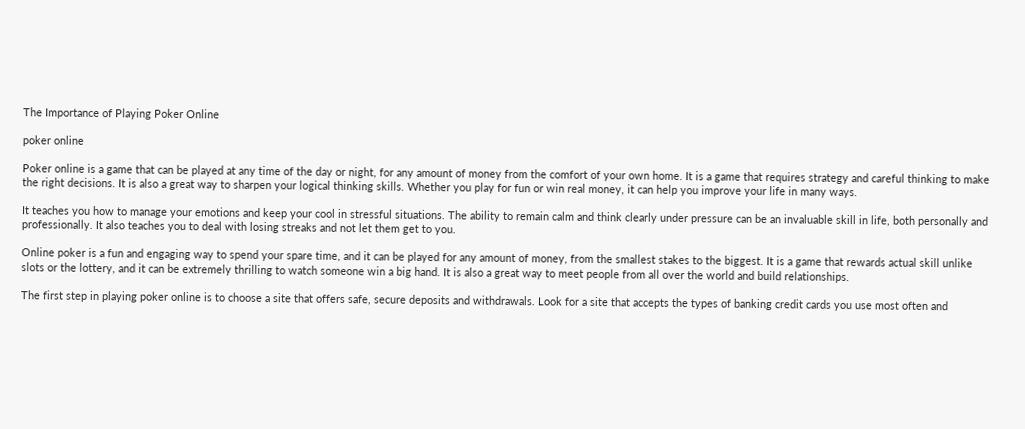The Importance of Playing Poker Online

poker online

Poker online is a game that can be played at any time of the day or night, for any amount of money from the comfort of your own home. It is a game that requires strategy and careful thinking to make the right decisions. It is also a great way to sharpen your logical thinking skills. Whether you play for fun or win real money, it can help you improve your life in many ways.

It teaches you how to manage your emotions and keep your cool in stressful situations. The ability to remain calm and think clearly under pressure can be an invaluable skill in life, both personally and professionally. It also teaches you to deal with losing streaks and not let them get to you.

Online poker is a fun and engaging way to spend your spare time, and it can be played for any amount of money, from the smallest stakes to the biggest. It is a game that rewards actual skill unlike slots or the lottery, and it can be extremely thrilling to watch someone win a big hand. It is also a great way to meet people from all over the world and build relationships.

The first step in playing poker online is to choose a site that offers safe, secure deposits and withdrawals. Look for a site that accepts the types of banking credit cards you use most often and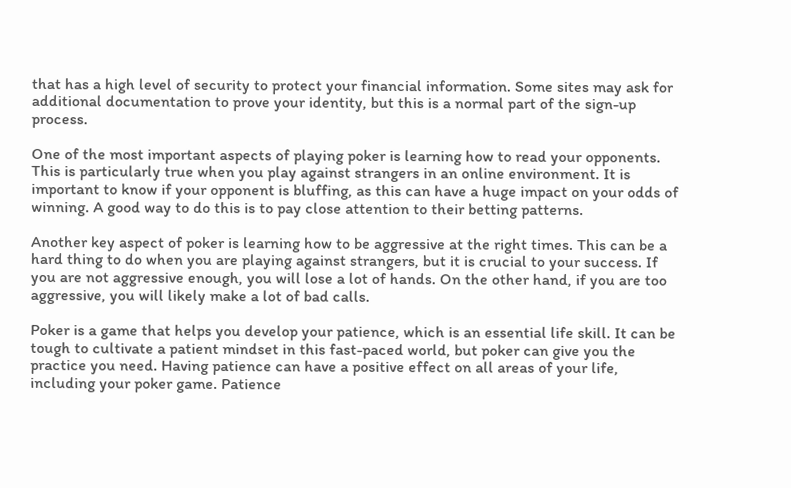that has a high level of security to protect your financial information. Some sites may ask for additional documentation to prove your identity, but this is a normal part of the sign-up process.

One of the most important aspects of playing poker is learning how to read your opponents. This is particularly true when you play against strangers in an online environment. It is important to know if your opponent is bluffing, as this can have a huge impact on your odds of winning. A good way to do this is to pay close attention to their betting patterns.

Another key aspect of poker is learning how to be aggressive at the right times. This can be a hard thing to do when you are playing against strangers, but it is crucial to your success. If you are not aggressive enough, you will lose a lot of hands. On the other hand, if you are too aggressive, you will likely make a lot of bad calls.

Poker is a game that helps you develop your patience, which is an essential life skill. It can be tough to cultivate a patient mindset in this fast-paced world, but poker can give you the practice you need. Having patience can have a positive effect on all areas of your life, including your poker game. Patience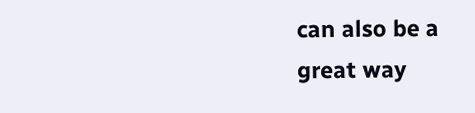can also be a great way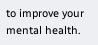to improve your mental health.